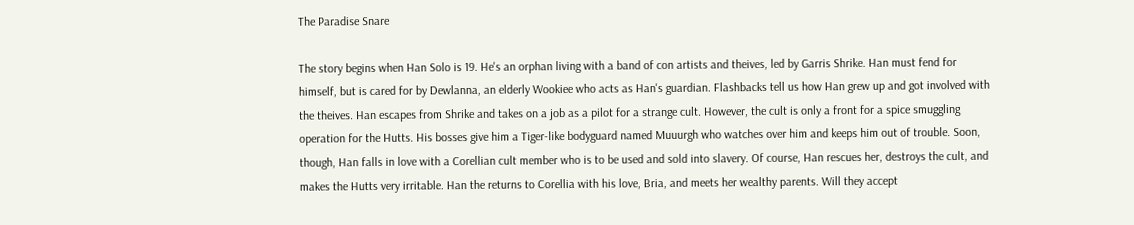The Paradise Snare

The story begins when Han Solo is 19. He's an orphan living with a band of con artists and theives, led by Garris Shrike. Han must fend for himself, but is cared for by Dewlanna, an elderly Wookiee who acts as Han's guardian. Flashbacks tell us how Han grew up and got involved with the theives. Han escapes from Shrike and takes on a job as a pilot for a strange cult. However, the cult is only a front for a spice smuggling operation for the Hutts. His bosses give him a Tiger-like bodyguard named Muuurgh who watches over him and keeps him out of trouble. Soon, though, Han falls in love with a Corellian cult member who is to be used and sold into slavery. Of course, Han rescues her, destroys the cult, and makes the Hutts very irritable. Han the returns to Corellia with his love, Bria, and meets her wealthy parents. Will they accept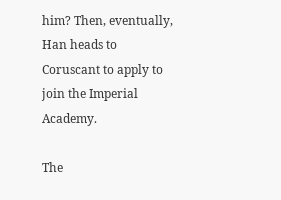him? Then, eventually, Han heads to Coruscant to apply to join the Imperial Academy.

The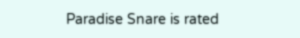Paradise Snare is rated